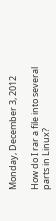Monday, December 3, 2012

How do I rar a file into several parts in Linux?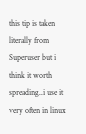this tip is taken literally from Superuser but i think it worth spreading..i use it very often in linux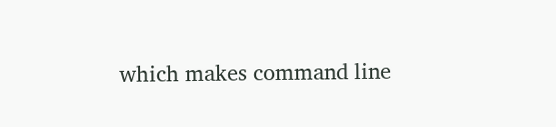which makes command line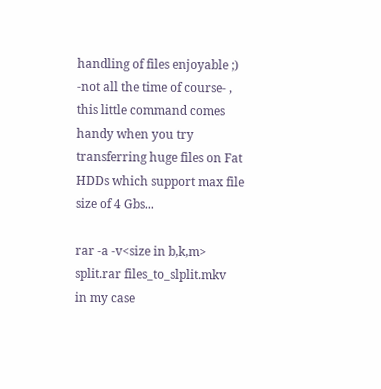handling of files enjoyable ;) -not all the time of course- , this little command comes handy when you try transferring huge files on Fat HDDs which support max file size of 4 Gbs...

rar -a -v<size in b,k,m> split.rar files_to_slplit.mkv
in my case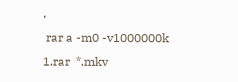,
 rar a -m0 -v1000000k 1.rar  *.mkv